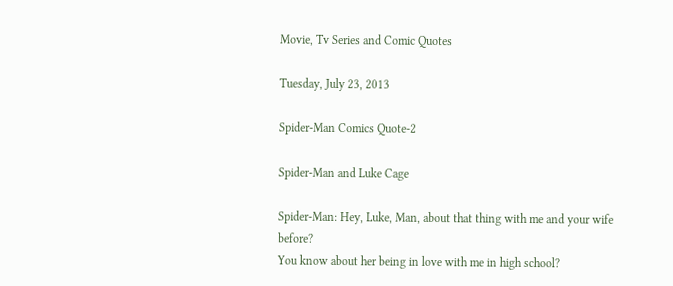Movie, Tv Series and Comic Quotes

Tuesday, July 23, 2013

Spider-Man Comics Quote-2

Spider-Man and Luke Cage

Spider-Man: Hey, Luke, Man, about that thing with me and your wife before?
You know about her being in love with me in high school?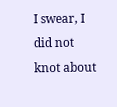I swear, I did not knot about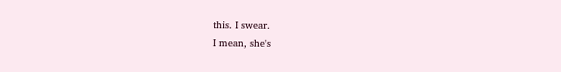this. I swear.
I mean, she's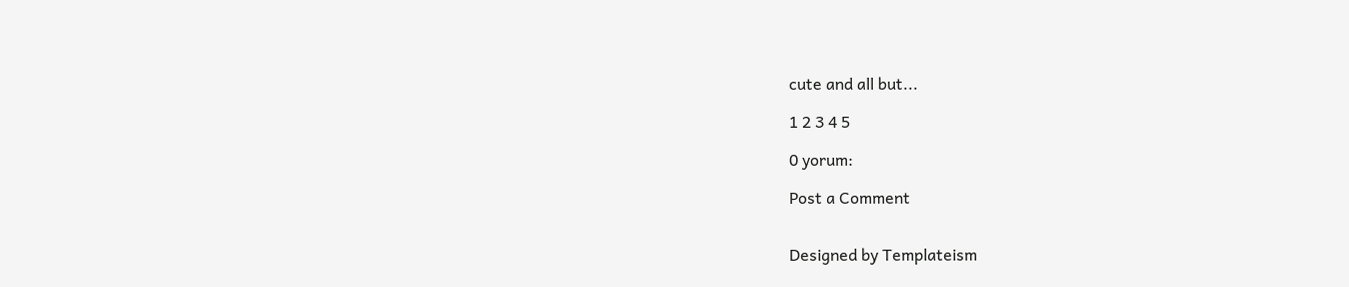cute and all but...

1 2 3 4 5

0 yorum:

Post a Comment


Designed by Templateism